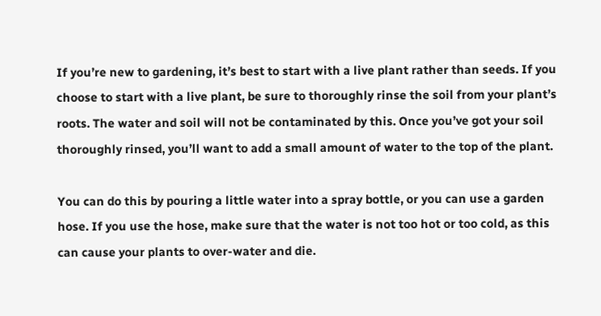If you’re new to gardening, it’s best to start with a live plant rather than seeds. If you choose to start with a live plant, be sure to thoroughly rinse the soil from your plant’s roots. The water and soil will not be contaminated by this. Once you’ve got your soil thoroughly rinsed, you’ll want to add a small amount of water to the top of the plant.

You can do this by pouring a little water into a spray bottle, or you can use a garden hose. If you use the hose, make sure that the water is not too hot or too cold, as this can cause your plants to over-water and die.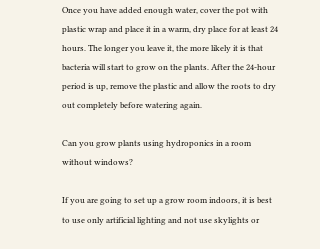Once you have added enough water, cover the pot with plastic wrap and place it in a warm, dry place for at least 24 hours. The longer you leave it, the more likely it is that bacteria will start to grow on the plants. After the 24-hour period is up, remove the plastic and allow the roots to dry out completely before watering again.

Can you grow plants using hydroponics in a room without windows?

If you are going to set up a grow room indoors, it is best to use only artificial lighting and not use skylights or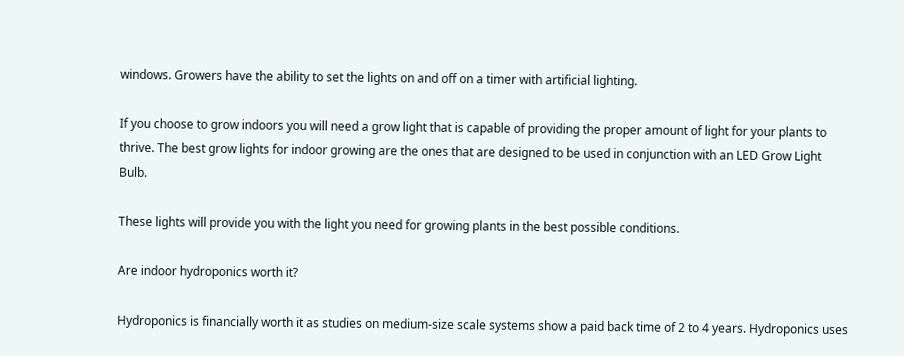windows. Growers have the ability to set the lights on and off on a timer with artificial lighting.

If you choose to grow indoors you will need a grow light that is capable of providing the proper amount of light for your plants to thrive. The best grow lights for indoor growing are the ones that are designed to be used in conjunction with an LED Grow Light Bulb.

These lights will provide you with the light you need for growing plants in the best possible conditions.

Are indoor hydroponics worth it?

Hydroponics is financially worth it as studies on medium-size scale systems show a paid back time of 2 to 4 years. Hydroponics uses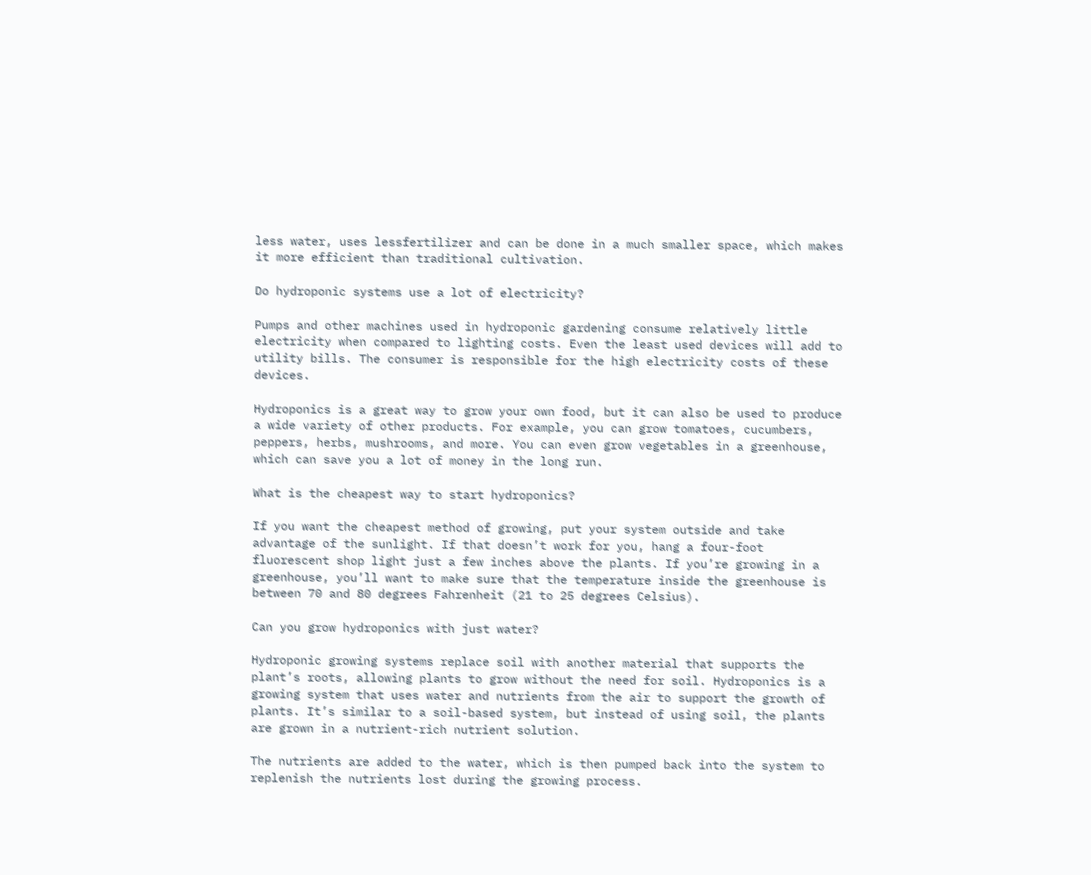less water, uses lessfertilizer and can be done in a much smaller space, which makes it more efficient than traditional cultivation.

Do hydroponic systems use a lot of electricity?

Pumps and other machines used in hydroponic gardening consume relatively little electricity when compared to lighting costs. Even the least used devices will add to utility bills. The consumer is responsible for the high electricity costs of these devices.

Hydroponics is a great way to grow your own food, but it can also be used to produce a wide variety of other products. For example, you can grow tomatoes, cucumbers, peppers, herbs, mushrooms, and more. You can even grow vegetables in a greenhouse, which can save you a lot of money in the long run.

What is the cheapest way to start hydroponics?

If you want the cheapest method of growing, put your system outside and take advantage of the sunlight. If that doesn’t work for you, hang a four-foot fluorescent shop light just a few inches above the plants. If you’re growing in a greenhouse, you’ll want to make sure that the temperature inside the greenhouse is between 70 and 80 degrees Fahrenheit (21 to 25 degrees Celsius).

Can you grow hydroponics with just water?

Hydroponic growing systems replace soil with another material that supports the plant’s roots, allowing plants to grow without the need for soil. Hydroponics is a growing system that uses water and nutrients from the air to support the growth of plants. It’s similar to a soil-based system, but instead of using soil, the plants are grown in a nutrient-rich nutrient solution.

The nutrients are added to the water, which is then pumped back into the system to replenish the nutrients lost during the growing process.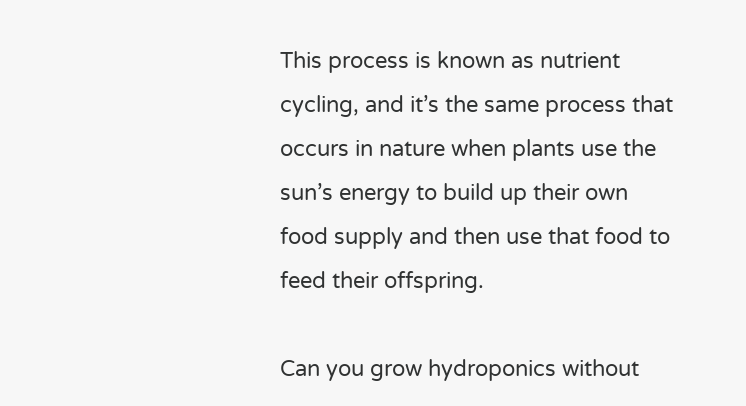This process is known as nutrient cycling, and it’s the same process that occurs in nature when plants use the sun’s energy to build up their own food supply and then use that food to feed their offspring.

Can you grow hydroponics without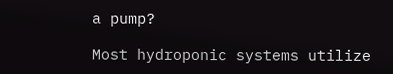a pump?

Most hydroponic systems utilize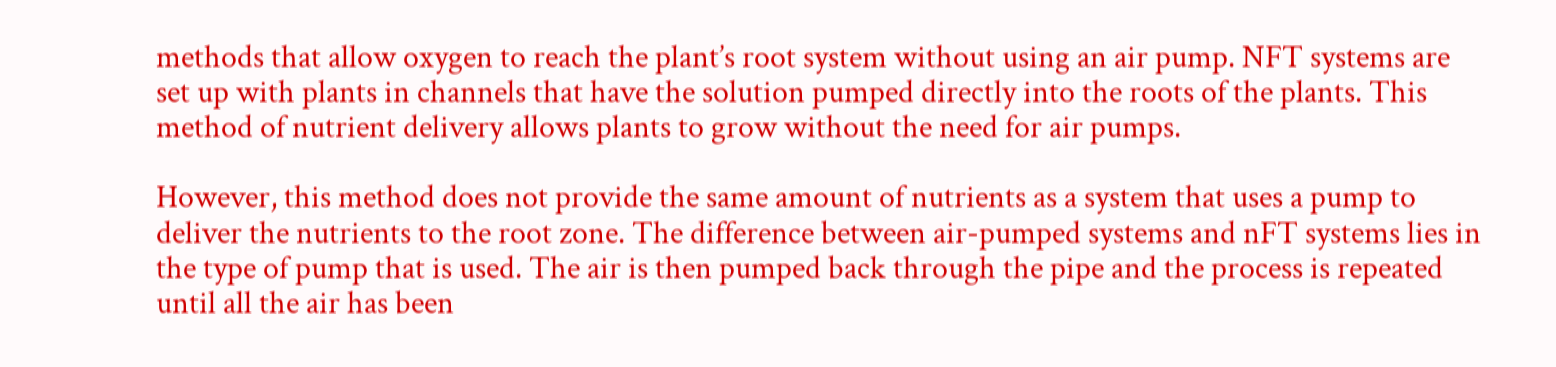methods that allow oxygen to reach the plant’s root system without using an air pump. NFT systems are set up with plants in channels that have the solution pumped directly into the roots of the plants. This method of nutrient delivery allows plants to grow without the need for air pumps.

However, this method does not provide the same amount of nutrients as a system that uses a pump to deliver the nutrients to the root zone. The difference between air-pumped systems and nFT systems lies in the type of pump that is used. The air is then pumped back through the pipe and the process is repeated until all the air has been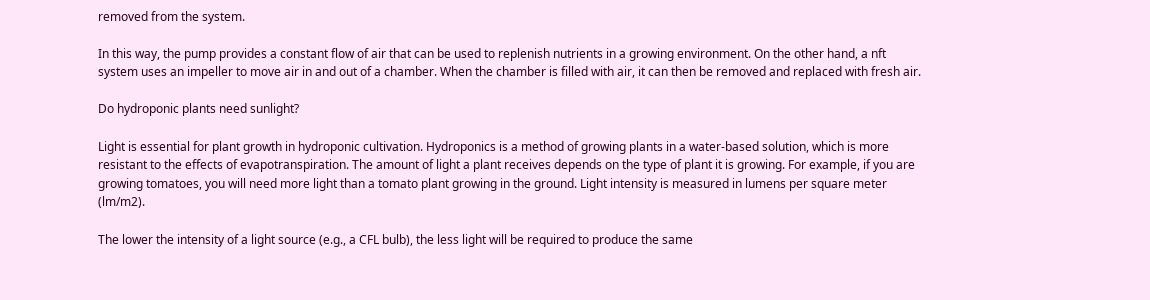removed from the system.

In this way, the pump provides a constant flow of air that can be used to replenish nutrients in a growing environment. On the other hand, a nft system uses an impeller to move air in and out of a chamber. When the chamber is filled with air, it can then be removed and replaced with fresh air.

Do hydroponic plants need sunlight?

Light is essential for plant growth in hydroponic cultivation. Hydroponics is a method of growing plants in a water-based solution, which is more resistant to the effects of evapotranspiration. The amount of light a plant receives depends on the type of plant it is growing. For example, if you are growing tomatoes, you will need more light than a tomato plant growing in the ground. Light intensity is measured in lumens per square meter (lm/m2).

The lower the intensity of a light source (e.g., a CFL bulb), the less light will be required to produce the same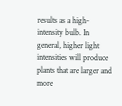results as a high-intensity bulb. In general, higher light intensities will produce plants that are larger and more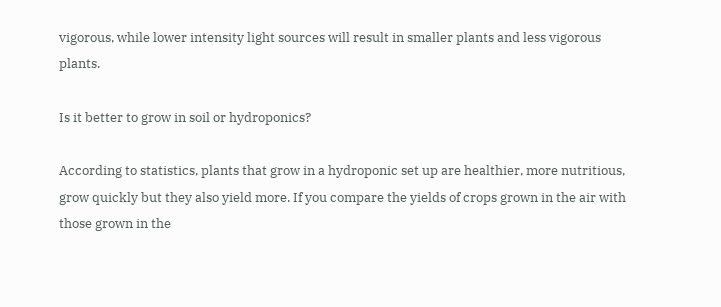vigorous, while lower intensity light sources will result in smaller plants and less vigorous plants.

Is it better to grow in soil or hydroponics?

According to statistics, plants that grow in a hydroponic set up are healthier, more nutritious, grow quickly but they also yield more. If you compare the yields of crops grown in the air with those grown in the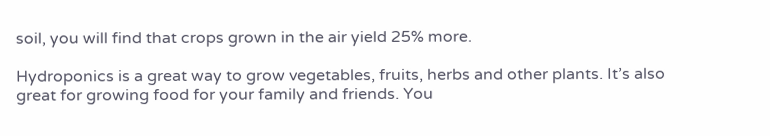soil, you will find that crops grown in the air yield 25% more.

Hydroponics is a great way to grow vegetables, fruits, herbs and other plants. It’s also great for growing food for your family and friends. You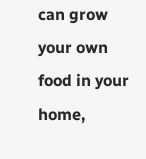can grow your own food in your home,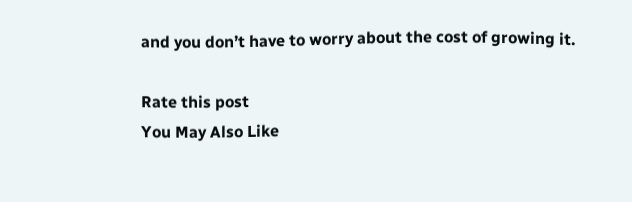and you don’t have to worry about the cost of growing it.

Rate this post
You May Also Like